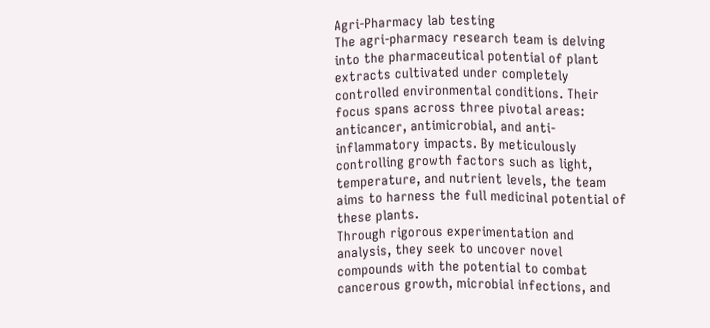Agri-Pharmacy lab testing
The agri-pharmacy research team is delving into the pharmaceutical potential of plant extracts cultivated under completely controlled environmental conditions. Their focus spans across three pivotal areas: anticancer, antimicrobial, and anti-inflammatory impacts. By meticulously controlling growth factors such as light, temperature, and nutrient levels, the team aims to harness the full medicinal potential of these plants.
Through rigorous experimentation and analysis, they seek to uncover novel compounds with the potential to combat cancerous growth, microbial infections, and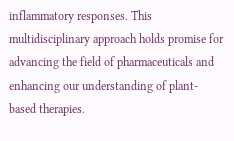inflammatory responses. This multidisciplinary approach holds promise for advancing the field of pharmaceuticals and enhancing our understanding of plant-based therapies.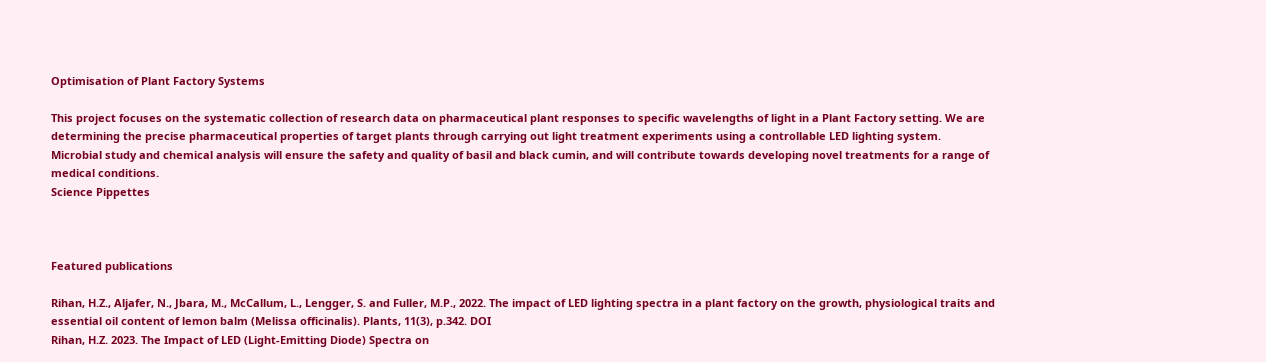Optimisation of Plant Factory Systems

This project focuses on the systematic collection of research data on pharmaceutical plant responses to specific wavelengths of light in a Plant Factory setting. We are determining the precise pharmaceutical properties of target plants through carrying out light treatment experiments using a controllable LED lighting system.
Microbial study and chemical analysis will ensure the safety and quality of basil and black cumin, and will contribute towards developing novel treatments for a range of medical conditions.
Science Pippettes



Featured publications

Rihan, H.Z., Aljafer, N., Jbara, M., McCallum, L., Lengger, S. and Fuller, M.P., 2022. The impact of LED lighting spectra in a plant factory on the growth, physiological traits and essential oil content of lemon balm (Melissa officinalis). Plants, 11(3), p.342. DOI
Rihan, H.Z. 2023. The Impact of LED (Light-Emitting Diode) Spectra on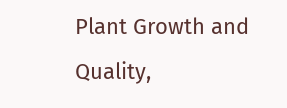Plant Growth and Quality,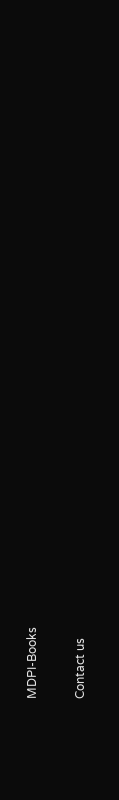MDPI-Books

Contact us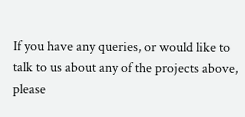If you have any queries, or would like to talk to us about any of the projects above, please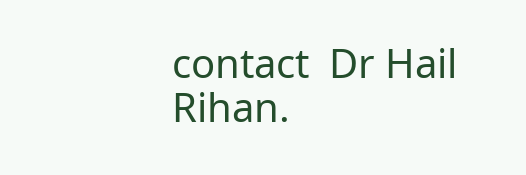contact  Dr Hail Rihan.